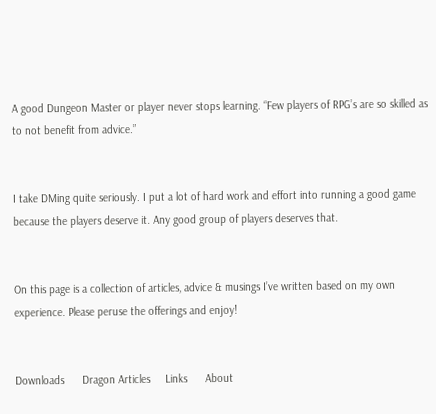A good Dungeon Master or player never stops learning. “Few players of RPG’s are so skilled as to not benefit from advice.”


I take DMing quite seriously. I put a lot of hard work and effort into running a good game because the players deserve it. Any good group of players deserves that.


On this page is a collection of articles, advice & musings I’ve written based on my own experience. Please peruse the offerings and enjoy!


Downloads      Dragon Articles     Links      About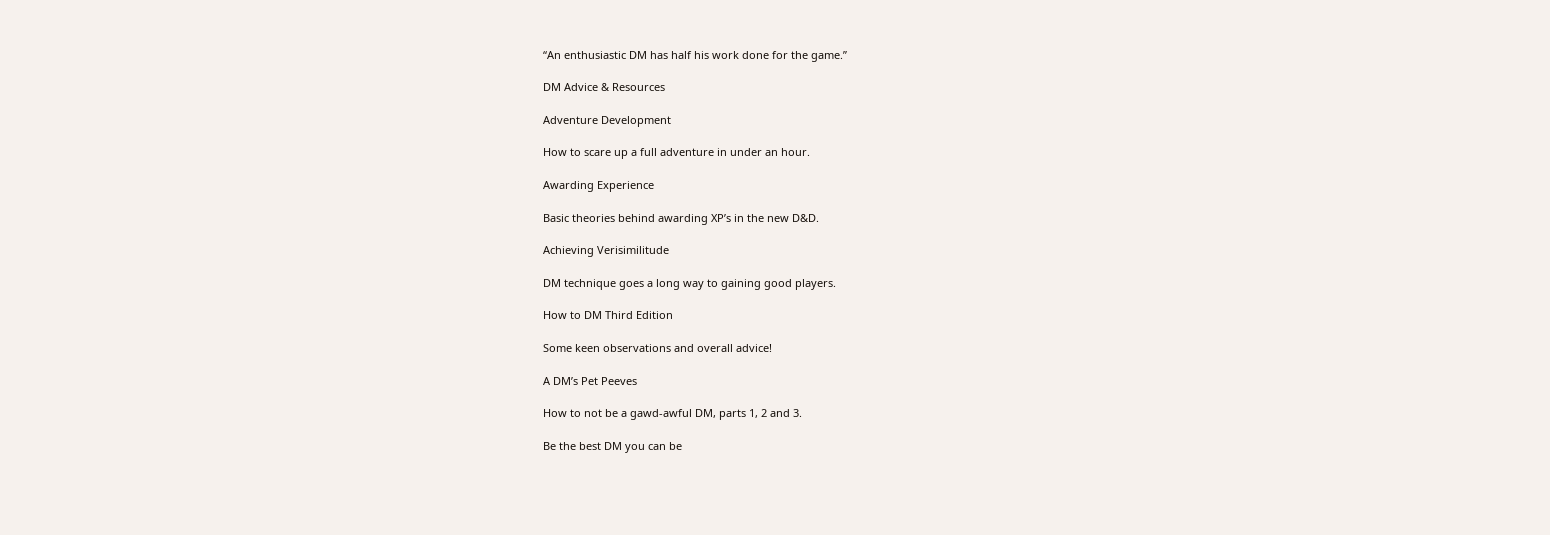“An enthusiastic DM has half his work done for the game.”

DM Advice & Resources

Adventure Development

How to scare up a full adventure in under an hour.

Awarding Experience

Basic theories behind awarding XP’s in the new D&D.

Achieving Verisimilitude

DM technique goes a long way to gaining good players.

How to DM Third Edition

Some keen observations and overall advice!

A DM’s Pet Peeves

How to not be a gawd-awful DM, parts 1, 2 and 3.

Be the best DM you can be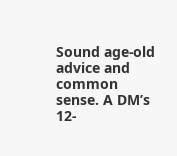Sound age-old advice and common sense. A DM’s 12-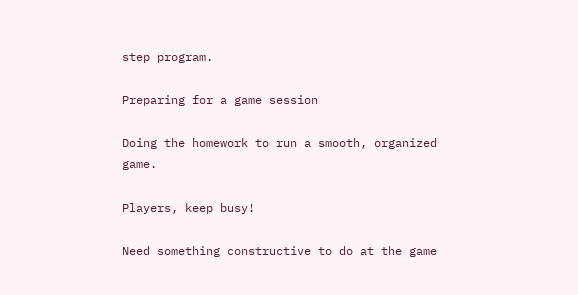step program.

Preparing for a game session

Doing the homework to run a smooth, organized game.

Players, keep busy!

Need something constructive to do at the game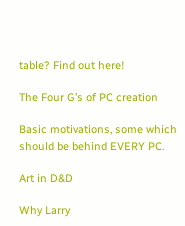table? Find out here!

The Four G’s of PC creation

Basic motivations, some which should be behind EVERY PC.

Art in D&D

Why Larry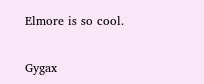Elmore is so cool.

Gygax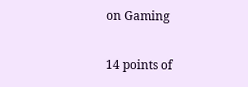on Gaming

14 points of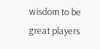wisdom to be great players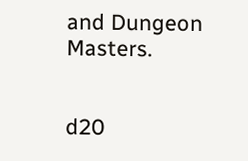and Dungeon Masters.


d20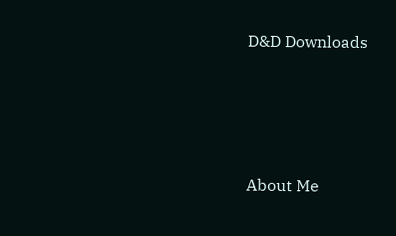D&D Downloads





About Me